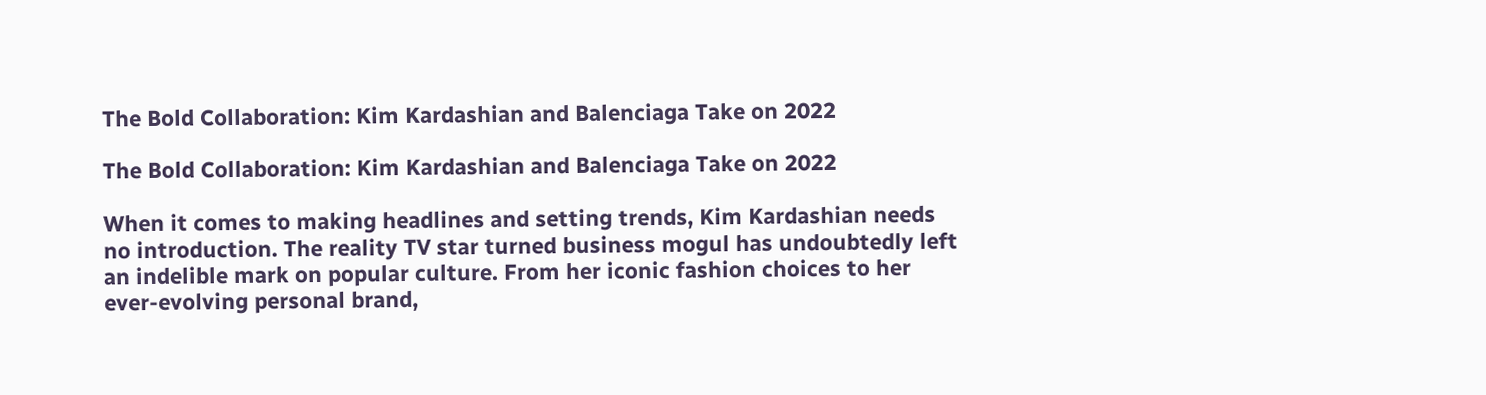The Bold Collaboration: Kim Kardashian and Balenciaga Take on 2022

The Bold Collaboration: Kim Kardashian and Balenciaga Take on 2022

When it comes to making headlines and setting trends, Kim Kardashian needs no introduction. The reality TV star turned business mogul has undoubtedly left an indelible mark on popular culture. From her iconic fashion choices to her ever-evolving personal brand,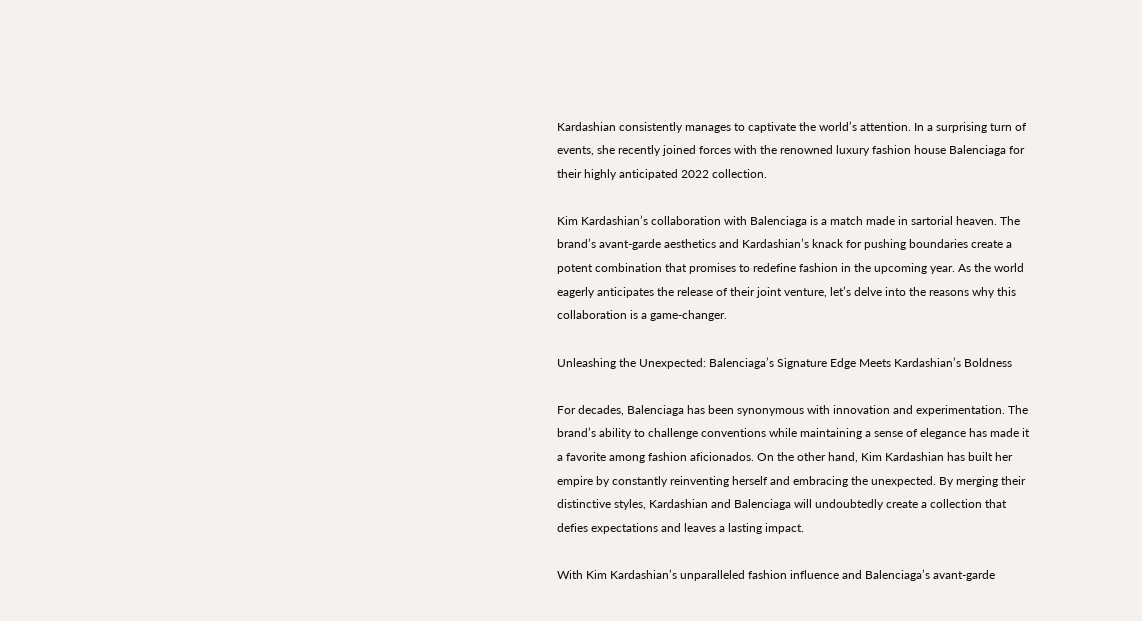Kardashian consistently manages to captivate the world’s attention. In a surprising turn of events, she recently joined forces with the renowned luxury fashion house Balenciaga for their highly anticipated 2022 collection.

Kim Kardashian’s collaboration with Balenciaga is a match made in sartorial heaven. The brand’s avant-garde aesthetics and Kardashian’s knack for pushing boundaries create a potent combination that promises to redefine fashion in the upcoming year. As the world eagerly anticipates the release of their joint venture, let’s delve into the reasons why this collaboration is a game-changer.

Unleashing the Unexpected: Balenciaga’s Signature Edge Meets Kardashian’s Boldness

For decades, Balenciaga has been synonymous with innovation and experimentation. The brand’s ability to challenge conventions while maintaining a sense of elegance has made it a favorite among fashion aficionados. On the other hand, Kim Kardashian has built her empire by constantly reinventing herself and embracing the unexpected. By merging their distinctive styles, Kardashian and Balenciaga will undoubtedly create a collection that defies expectations and leaves a lasting impact.

With Kim Kardashian’s unparalleled fashion influence and Balenciaga’s avant-garde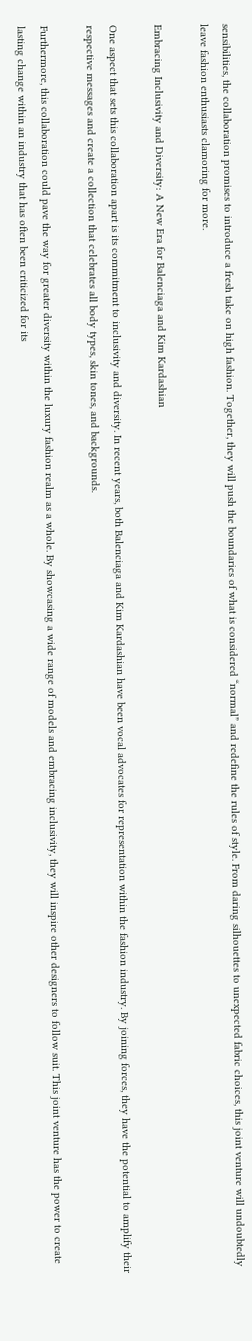sensibilities, the collaboration promises to introduce a fresh take on high fashion. Together, they will push the boundaries of what is considered “normal” and redefine the rules of style. From daring silhouettes to unexpected fabric choices, this joint venture will undoubtedly leave fashion enthusiasts clamoring for more.

Embracing Inclusivity and Diversity: A New Era for Balenciaga and Kim Kardashian

One aspect that sets this collaboration apart is its commitment to inclusivity and diversity. In recent years, both Balenciaga and Kim Kardashian have been vocal advocates for representation within the fashion industry. By joining forces, they have the potential to amplify their respective messages and create a collection that celebrates all body types, skin tones, and backgrounds.

Furthermore, this collaboration could pave the way for greater diversity within the luxury fashion realm as a whole. By showcasing a wide range of models and embracing inclusivity, they will inspire other designers to follow suit. This joint venture has the power to create lasting change within an industry that has often been criticized for its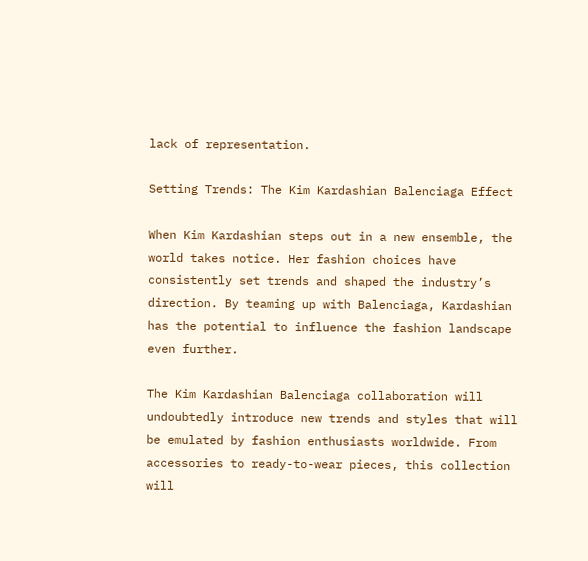lack of representation.

Setting Trends: The Kim Kardashian Balenciaga Effect

When Kim Kardashian steps out in a new ensemble, the world takes notice. Her fashion choices have consistently set trends and shaped the industry’s direction. By teaming up with Balenciaga, Kardashian has the potential to influence the fashion landscape even further.

The Kim Kardashian Balenciaga collaboration will undoubtedly introduce new trends and styles that will be emulated by fashion enthusiasts worldwide. From accessories to ready-to-wear pieces, this collection will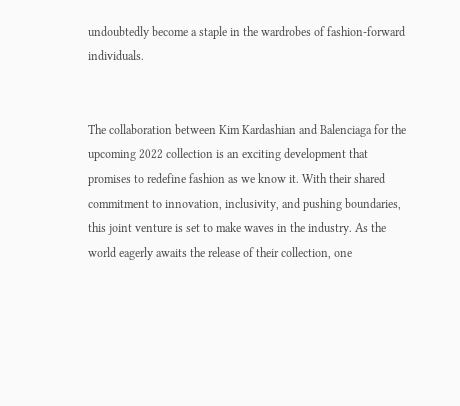undoubtedly become a staple in the wardrobes of fashion-forward individuals.


The collaboration between Kim Kardashian and Balenciaga for the upcoming 2022 collection is an exciting development that promises to redefine fashion as we know it. With their shared commitment to innovation, inclusivity, and pushing boundaries, this joint venture is set to make waves in the industry. As the world eagerly awaits the release of their collection, one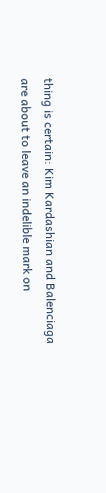thing is certain: Kim Kardashian and Balenciaga are about to leave an indelible mark on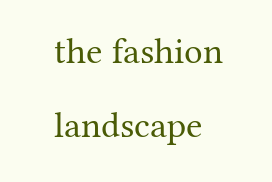the fashion landscape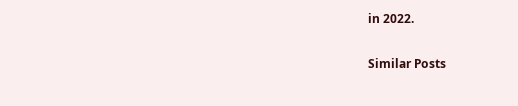in 2022.

Similar Posts